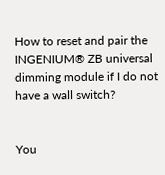How to reset and pair the INGENIUM® ZB universal dimming module if I do not have a wall switch?


You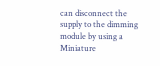can disconnect the supply to the dimming module by using a Miniature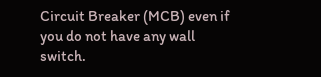Circuit Breaker (MCB) even if you do not have any wall switch.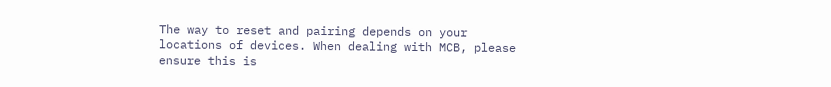The way to reset and pairing depends on your locations of devices. When dealing with MCB, please ensure this is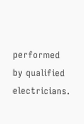performed by qualified electricians.